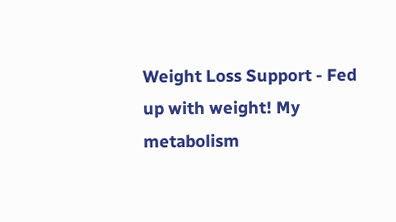Weight Loss Support - Fed up with weight! My metabolism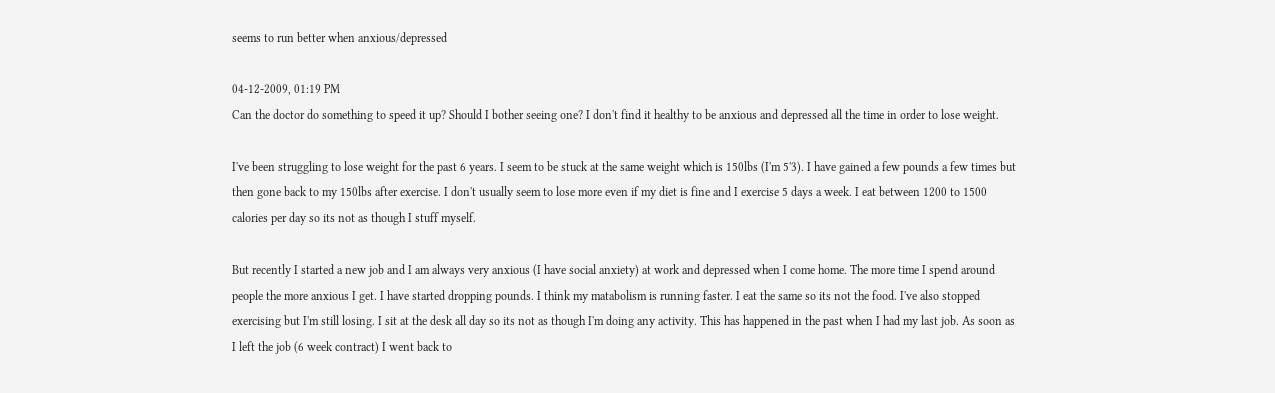seems to run better when anxious/depressed

04-12-2009, 01:19 PM
Can the doctor do something to speed it up? Should I bother seeing one? I don't find it healthy to be anxious and depressed all the time in order to lose weight.

I've been struggling to lose weight for the past 6 years. I seem to be stuck at the same weight which is 150lbs (I'm 5'3). I have gained a few pounds a few times but then gone back to my 150lbs after exercise. I don't usually seem to lose more even if my diet is fine and I exercise 5 days a week. I eat between 1200 to 1500 calories per day so its not as though I stuff myself.

But recently I started a new job and I am always very anxious (I have social anxiety) at work and depressed when I come home. The more time I spend around people the more anxious I get. I have started dropping pounds. I think my matabolism is running faster. I eat the same so its not the food. I've also stopped exercising but I'm still losing. I sit at the desk all day so its not as though I'm doing any activity. This has happened in the past when I had my last job. As soon as I left the job (6 week contract) I went back to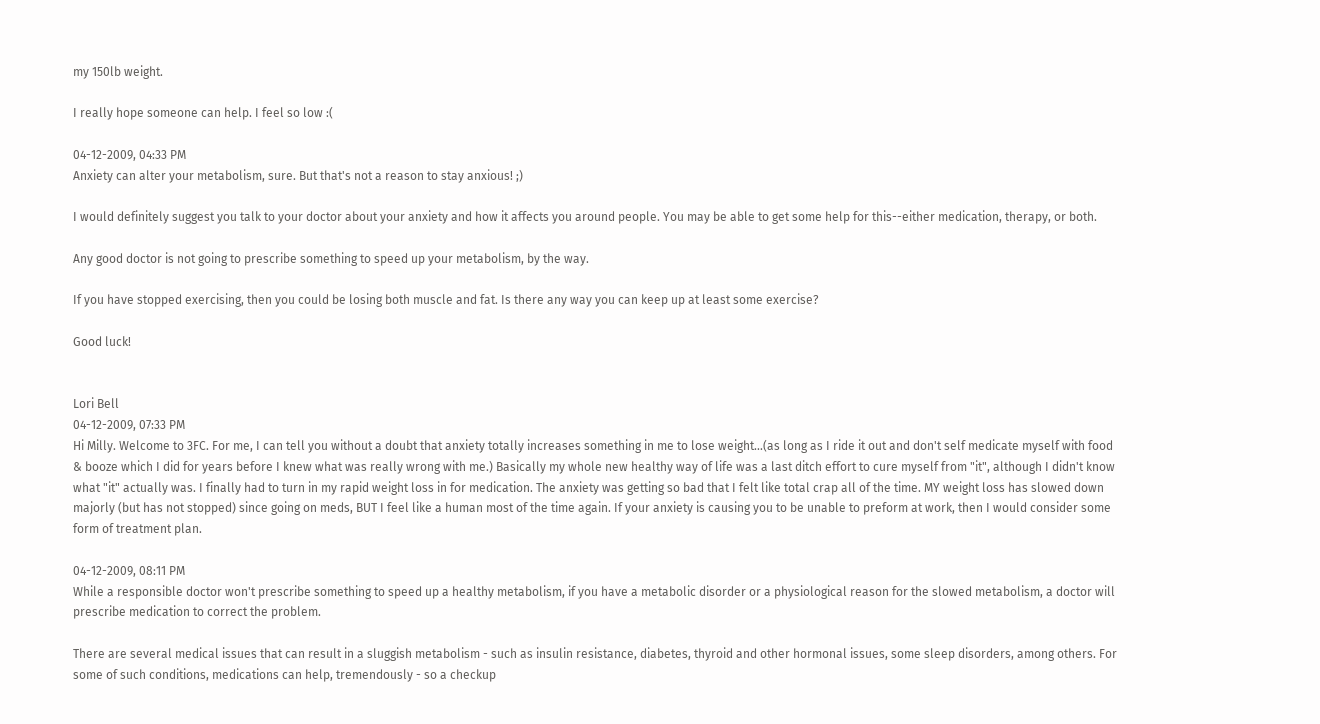my 150lb weight.

I really hope someone can help. I feel so low :(

04-12-2009, 04:33 PM
Anxiety can alter your metabolism, sure. But that's not a reason to stay anxious! ;)

I would definitely suggest you talk to your doctor about your anxiety and how it affects you around people. You may be able to get some help for this--either medication, therapy, or both.

Any good doctor is not going to prescribe something to speed up your metabolism, by the way.

If you have stopped exercising, then you could be losing both muscle and fat. Is there any way you can keep up at least some exercise?

Good luck!


Lori Bell
04-12-2009, 07:33 PM
Hi Milly. Welcome to 3FC. For me, I can tell you without a doubt that anxiety totally increases something in me to lose weight...(as long as I ride it out and don't self medicate myself with food & booze which I did for years before I knew what was really wrong with me.) Basically my whole new healthy way of life was a last ditch effort to cure myself from "it", although I didn't know what "it" actually was. I finally had to turn in my rapid weight loss in for medication. The anxiety was getting so bad that I felt like total crap all of the time. MY weight loss has slowed down majorly (but has not stopped) since going on meds, BUT I feel like a human most of the time again. If your anxiety is causing you to be unable to preform at work, then I would consider some form of treatment plan.

04-12-2009, 08:11 PM
While a responsible doctor won't prescribe something to speed up a healthy metabolism, if you have a metabolic disorder or a physiological reason for the slowed metabolism, a doctor will prescribe medication to correct the problem.

There are several medical issues that can result in a sluggish metabolism - such as insulin resistance, diabetes, thyroid and other hormonal issues, some sleep disorders, among others. For some of such conditions, medications can help, tremendously - so a checkup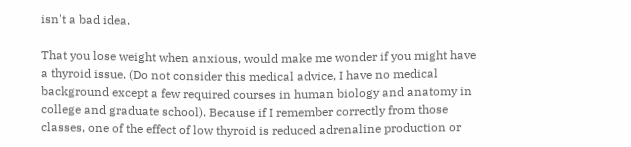isn't a bad idea.

That you lose weight when anxious, would make me wonder if you might have a thyroid issue. (Do not consider this medical advice, I have no medical background except a few required courses in human biology and anatomy in college and graduate school). Because if I remember correctly from those classes, one of the effect of low thyroid is reduced adrenaline production or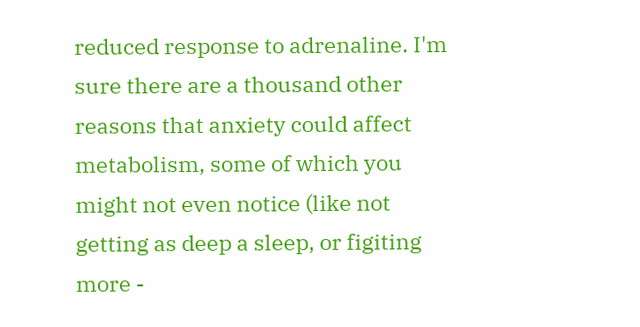reduced response to adrenaline. I'm sure there are a thousand other reasons that anxiety could affect metabolism, some of which you might not even notice (like not getting as deep a sleep, or figiting more -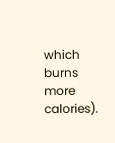which burns more calories).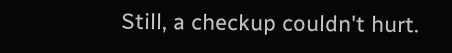Still, a checkup couldn't hurt.